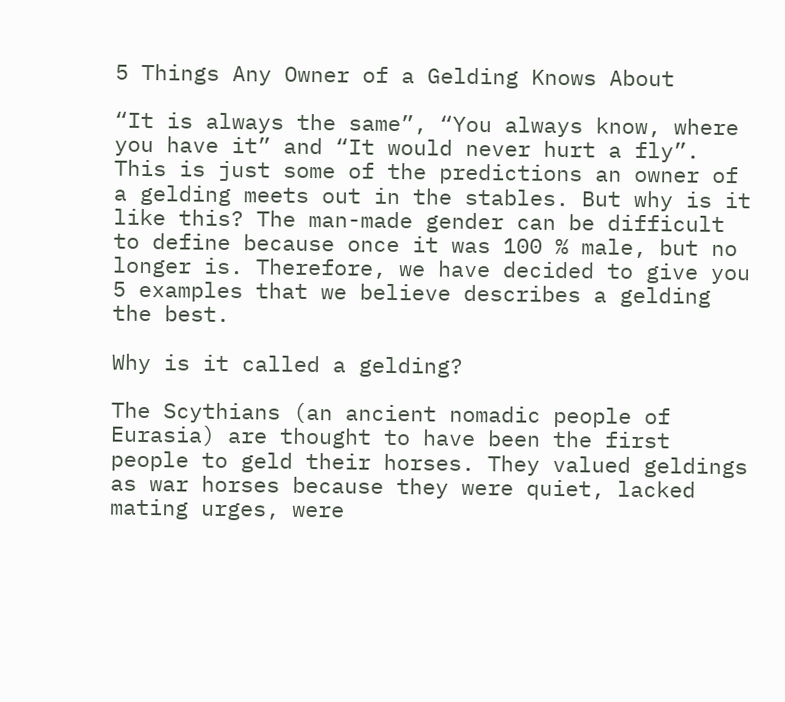5 Things Any Owner of a Gelding Knows About

“It is always the same”, “You always know, where you have it” and “It would never hurt a fly”. This is just some of the predictions an owner of a gelding meets out in the stables. But why is it like this? The man-made gender can be difficult to define because once it was 100 % male, but no longer is. Therefore, we have decided to give you 5 examples that we believe describes a gelding the best.

Why is it called a gelding?

The Scythians (an ancient nomadic people of Eurasia) are thought to have been the first people to geld their horses. They valued geldings as war horses because they were quiet, lacked mating urges, were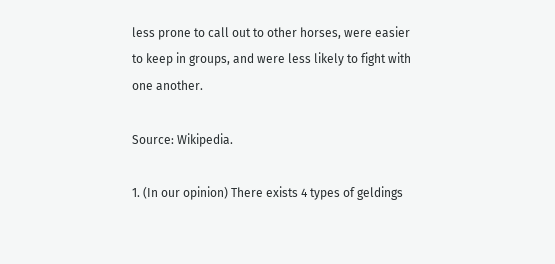less prone to call out to other horses, were easier to keep in groups, and were less likely to fight with one another.

Source: Wikipedia.

1. (In our opinion) There exists 4 types of geldings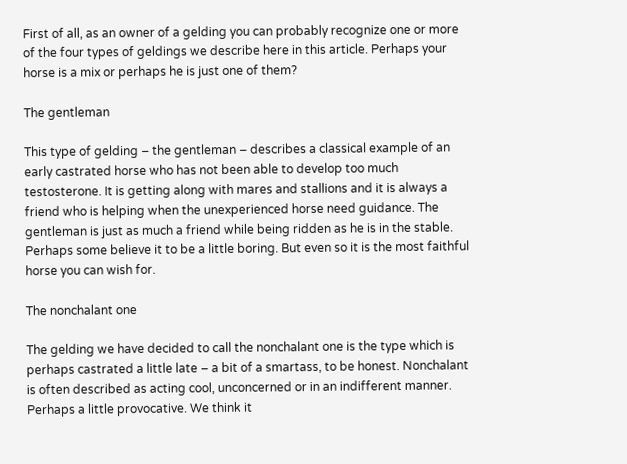First of all, as an owner of a gelding you can probably recognize one or more of the four types of geldings we describe here in this article. Perhaps your horse is a mix or perhaps he is just one of them?

The gentleman

This type of gelding – the gentleman – describes a classical example of an early castrated horse who has not been able to develop too much testosterone. It is getting along with mares and stallions and it is always a friend who is helping when the unexperienced horse need guidance. The gentleman is just as much a friend while being ridden as he is in the stable. Perhaps some believe it to be a little boring. But even so it is the most faithful horse you can wish for.

The nonchalant one

The gelding we have decided to call the nonchalant one is the type which is perhaps castrated a little late – a bit of a smartass, to be honest. Nonchalant is often described as acting cool, unconcerned or in an indifferent manner. Perhaps a little provocative. We think it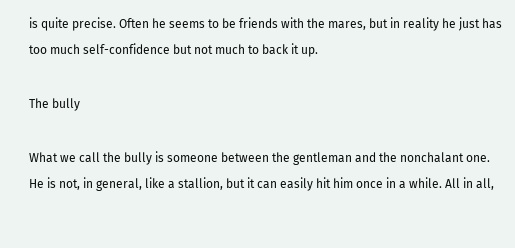is quite precise. Often he seems to be friends with the mares, but in reality he just has too much self-confidence but not much to back it up.

The bully

What we call the bully is someone between the gentleman and the nonchalant one. He is not, in general, like a stallion, but it can easily hit him once in a while. All in all,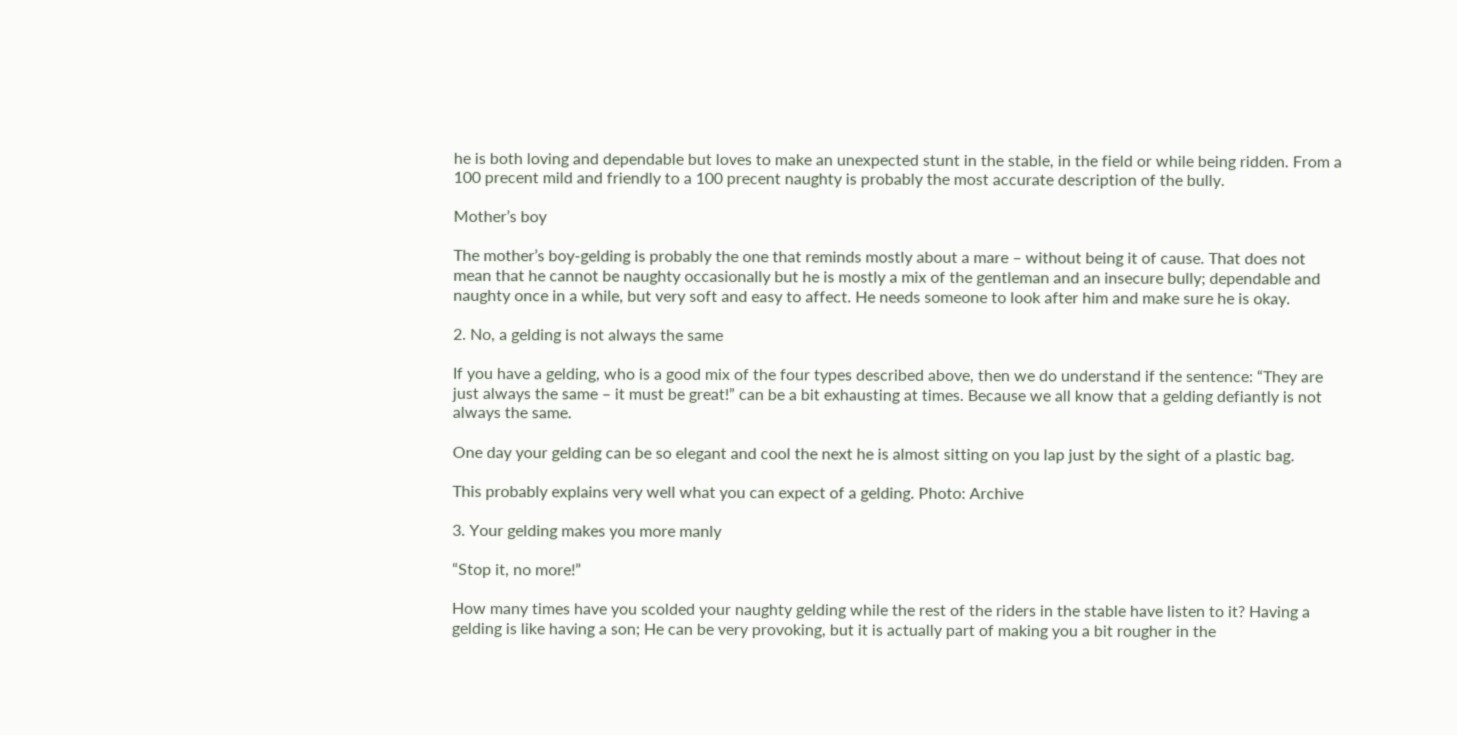he is both loving and dependable but loves to make an unexpected stunt in the stable, in the field or while being ridden. From a 100 precent mild and friendly to a 100 precent naughty is probably the most accurate description of the bully.

Mother’s boy

The mother’s boy-gelding is probably the one that reminds mostly about a mare – without being it of cause. That does not mean that he cannot be naughty occasionally but he is mostly a mix of the gentleman and an insecure bully; dependable and naughty once in a while, but very soft and easy to affect. He needs someone to look after him and make sure he is okay.

2. No, a gelding is not always the same

If you have a gelding, who is a good mix of the four types described above, then we do understand if the sentence: “They are just always the same – it must be great!” can be a bit exhausting at times. Because we all know that a gelding defiantly is not always the same.

One day your gelding can be so elegant and cool the next he is almost sitting on you lap just by the sight of a plastic bag.

This probably explains very well what you can expect of a gelding. Photo: Archive

3. Your gelding makes you more manly

“Stop it, no more!”

How many times have you scolded your naughty gelding while the rest of the riders in the stable have listen to it? Having a gelding is like having a son; He can be very provoking, but it is actually part of making you a bit rougher in the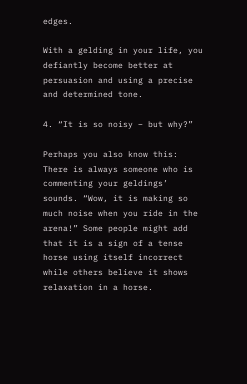edges.

With a gelding in your life, you defiantly become better at persuasion and using a precise and determined tone.

4. “It is so noisy – but why?”

Perhaps you also know this: There is always someone who is commenting your geldings’ sounds. “Wow, it is making so much noise when you ride in the arena!” Some people might add that it is a sign of a tense horse using itself incorrect while others believe it shows relaxation in a horse.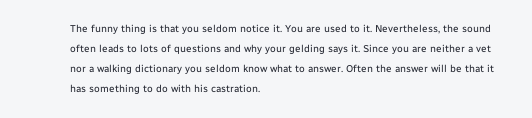The funny thing is that you seldom notice it. You are used to it. Nevertheless, the sound often leads to lots of questions and why your gelding says it. Since you are neither a vet nor a walking dictionary you seldom know what to answer. Often the answer will be that it has something to do with his castration.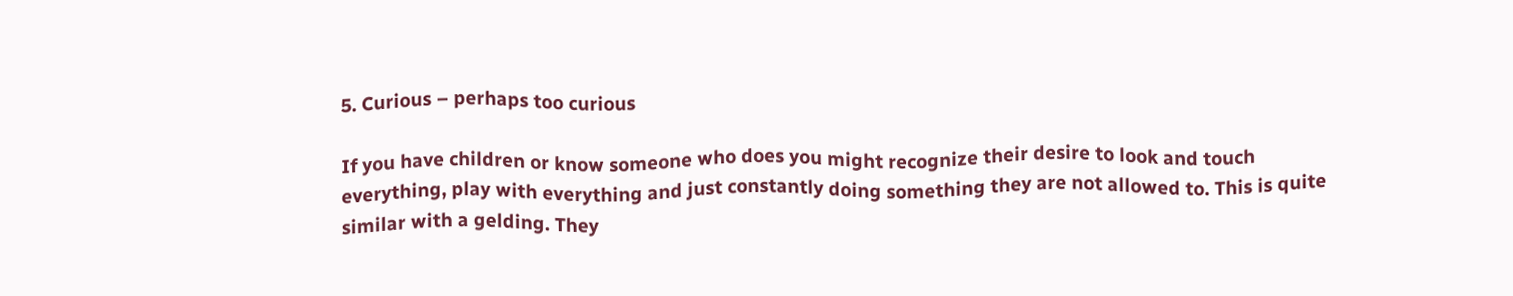5. Curious – perhaps too curious

If you have children or know someone who does you might recognize their desire to look and touch everything, play with everything and just constantly doing something they are not allowed to. This is quite similar with a gelding. They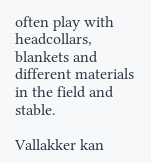often play with headcollars, blankets and different materials in the field and stable.

Vallakker kan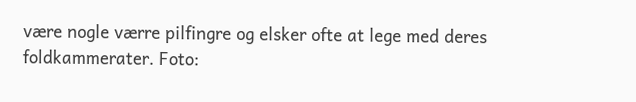være nogle værre pilfingre og elsker ofte at lege med deres foldkammerater. Foto: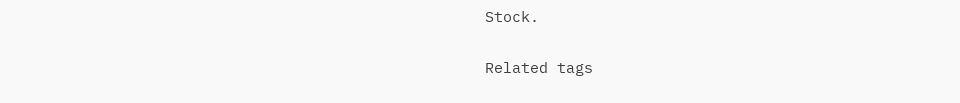Stock.

Related tags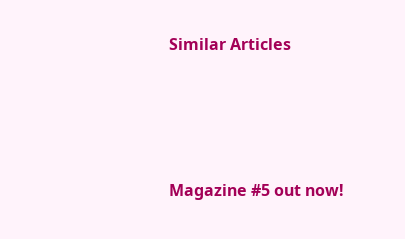Similar Articles





Magazine #5 out now!